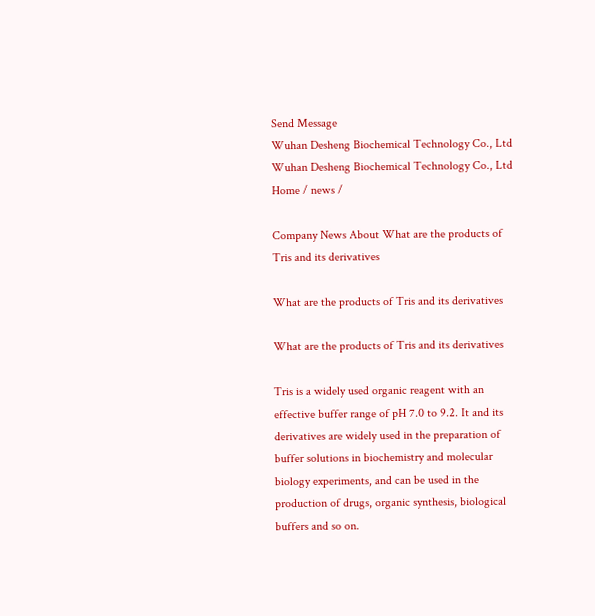Send Message
Wuhan Desheng Biochemical Technology Co., Ltd
Wuhan Desheng Biochemical Technology Co., Ltd
Home / news /

Company News About What are the products of Tris and its derivatives

What are the products of Tris and its derivatives

What are the products of Tris and its derivatives

Tris is a widely used organic reagent with an effective buffer range of pH 7.0 to 9.2. It and its derivatives are widely used in the preparation of buffer solutions in biochemistry and molecular biology experiments, and can be used in the production of drugs, organic synthesis, biological buffers and so on.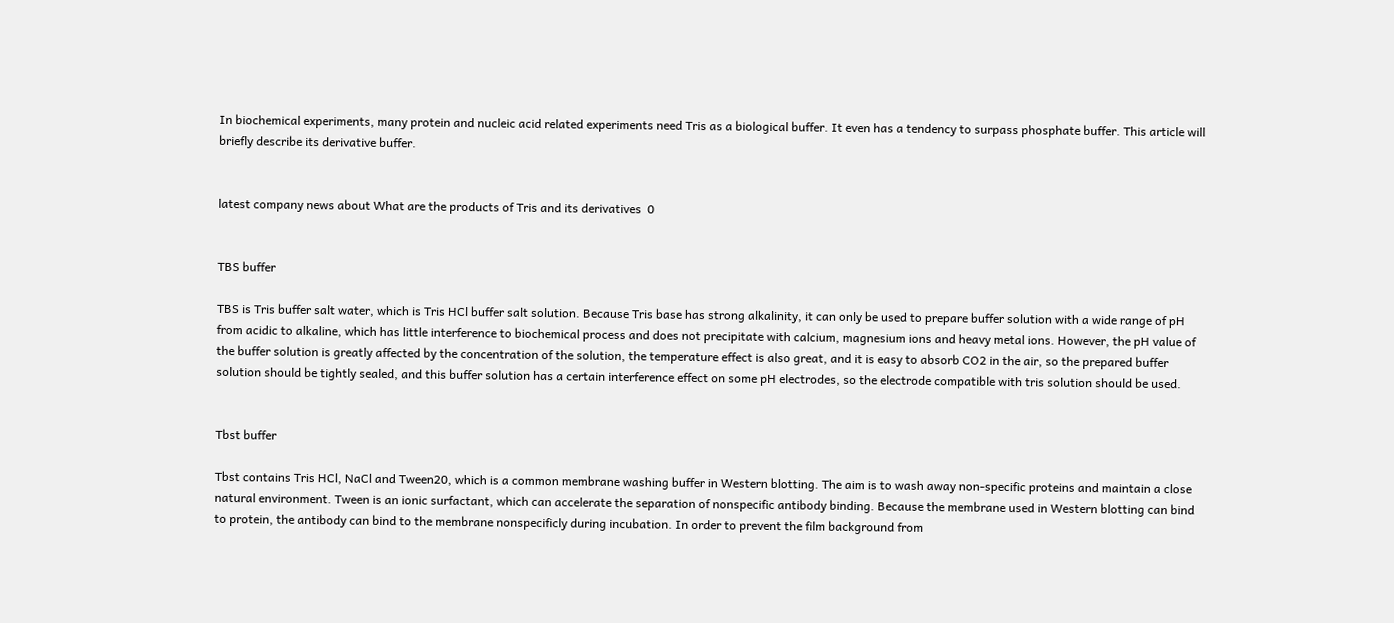In biochemical experiments, many protein and nucleic acid related experiments need Tris as a biological buffer. It even has a tendency to surpass phosphate buffer. This article will briefly describe its derivative buffer.


latest company news about What are the products of Tris and its derivatives  0


TBS buffer

TBS is Tris buffer salt water, which is Tris HCl buffer salt solution. Because Tris base has strong alkalinity, it can only be used to prepare buffer solution with a wide range of pH from acidic to alkaline, which has little interference to biochemical process and does not precipitate with calcium, magnesium ions and heavy metal ions. However, the pH value of the buffer solution is greatly affected by the concentration of the solution, the temperature effect is also great, and it is easy to absorb CO2 in the air, so the prepared buffer solution should be tightly sealed, and this buffer solution has a certain interference effect on some pH electrodes, so the electrode compatible with tris solution should be used.


Tbst buffer

Tbst contains Tris HCl, NaCl and Tween20, which is a common membrane washing buffer in Western blotting. The aim is to wash away non-specific proteins and maintain a close natural environment. Tween is an ionic surfactant, which can accelerate the separation of nonspecific antibody binding. Because the membrane used in Western blotting can bind to protein, the antibody can bind to the membrane nonspecificly during incubation. In order to prevent the film background from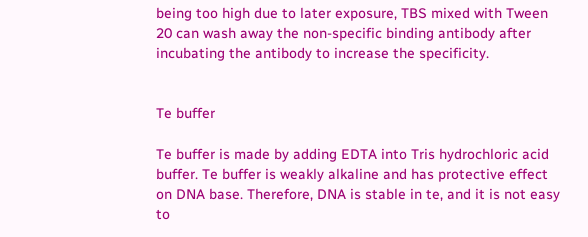being too high due to later exposure, TBS mixed with Tween 20 can wash away the non-specific binding antibody after incubating the antibody to increase the specificity.


Te buffer

Te buffer is made by adding EDTA into Tris hydrochloric acid buffer. Te buffer is weakly alkaline and has protective effect on DNA base. Therefore, DNA is stable in te, and it is not easy to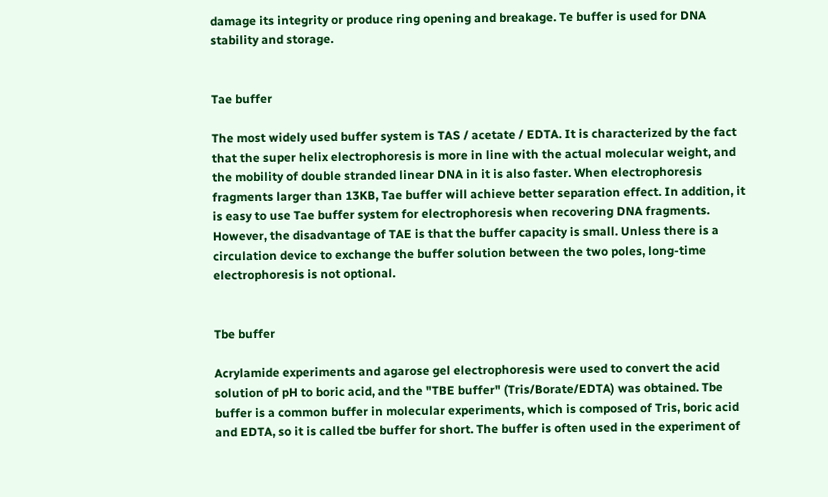damage its integrity or produce ring opening and breakage. Te buffer is used for DNA stability and storage.


Tae buffer

The most widely used buffer system is TAS / acetate / EDTA. It is characterized by the fact that the super helix electrophoresis is more in line with the actual molecular weight, and the mobility of double stranded linear DNA in it is also faster. When electrophoresis fragments larger than 13KB, Tae buffer will achieve better separation effect. In addition, it is easy to use Tae buffer system for electrophoresis when recovering DNA fragments. However, the disadvantage of TAE is that the buffer capacity is small. Unless there is a circulation device to exchange the buffer solution between the two poles, long-time electrophoresis is not optional.


Tbe buffer

Acrylamide experiments and agarose gel electrophoresis were used to convert the acid solution of pH to boric acid, and the "TBE buffer" (Tris/Borate/EDTA) was obtained. Tbe buffer is a common buffer in molecular experiments, which is composed of Tris, boric acid and EDTA, so it is called tbe buffer for short. The buffer is often used in the experiment of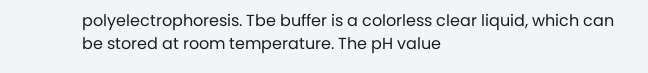polyelectrophoresis. Tbe buffer is a colorless clear liquid, which can be stored at room temperature. The pH value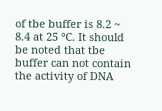of tbe buffer is 8.2 ~ 8.4 at 25 ℃. It should be noted that tbe buffer can not contain the activity of DNA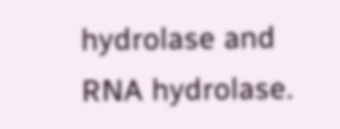hydrolase and RNA hydrolase.